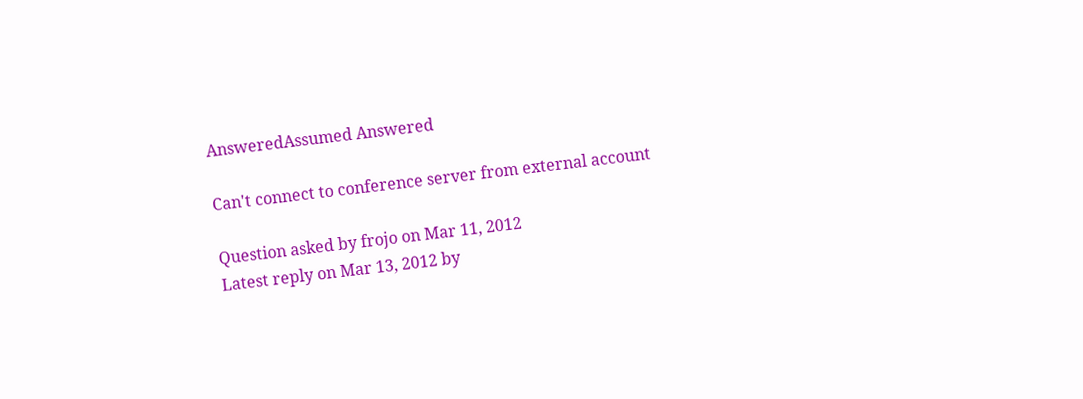AnsweredAssumed Answered

Can't connect to conference server from external account

Question asked by frojo on Mar 11, 2012
Latest reply on Mar 13, 2012 by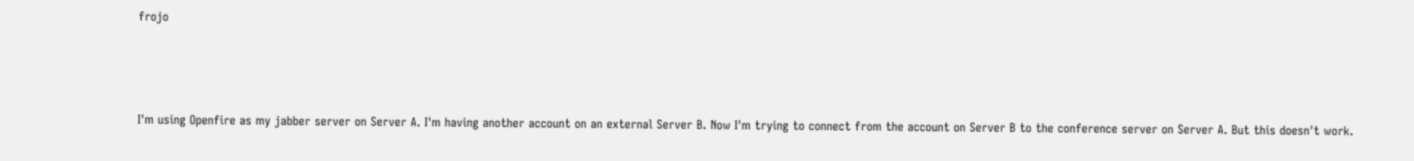frojo



I'm using Openfire as my jabber server on Server A. I'm having another account on an external Server B. Now I'm trying to connect from the account on Server B to the conference server on Server A. But this doesn't work.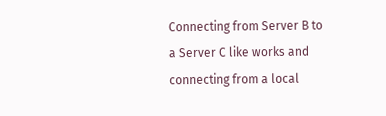Connecting from Server B to a Server C like works and connecting from a local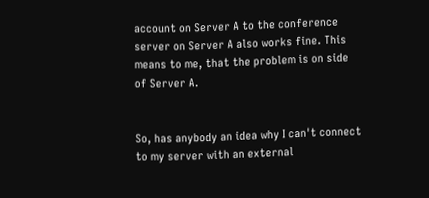account on Server A to the conference server on Server A also works fine. This means to me, that the problem is on side of Server A.


So, has anybody an idea why I can't connect to my server with an external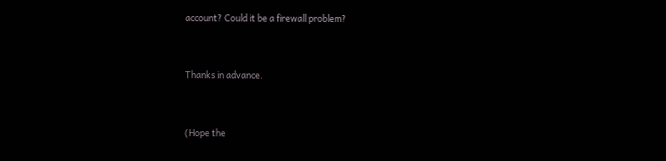account? Could it be a firewall problem?


Thanks in advance.


(Hope the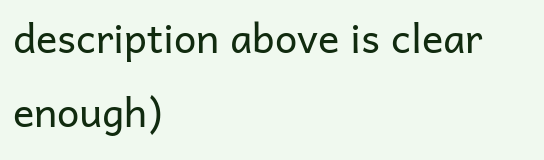description above is clear enough)